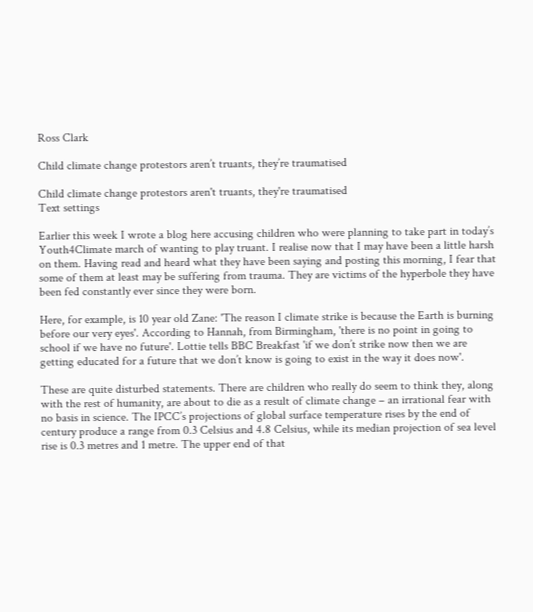Ross Clark

Child climate change protestors aren’t truants, they’re traumatised

Child climate change protestors aren't truants, they're traumatised
Text settings

Earlier this week I wrote a blog here accusing children who were planning to take part in today’s Youth4Climate march of wanting to play truant. I realise now that I may have been a little harsh on them. Having read and heard what they have been saying and posting this morning, I fear that some of them at least may be suffering from trauma. They are victims of the hyperbole they have been fed constantly ever since they were born.

Here, for example, is 10 year old Zane: 'The reason I climate strike is because the Earth is burning before our very eyes'. According to Hannah, from Birmingham, 'there is no point in going to school if we have no future'. Lottie tells BBC Breakfast 'if we don’t strike now then we are getting educated for a future that we don’t know is going to exist in the way it does now'.

These are quite disturbed statements. There are children who really do seem to think they, along with the rest of humanity, are about to die as a result of climate change – an irrational fear with no basis in science. The IPCC’s projections of global surface temperature rises by the end of century produce a range from 0.3 Celsius and 4.8 Celsius, while its median projection of sea level rise is 0.3 metres and 1 metre. The upper end of that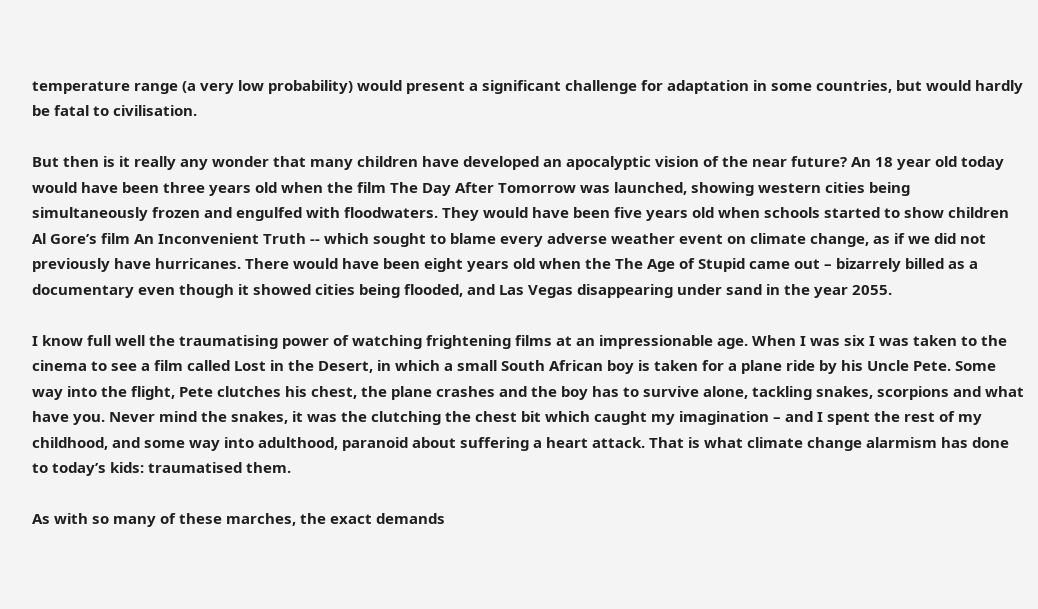temperature range (a very low probability) would present a significant challenge for adaptation in some countries, but would hardly be fatal to civilisation.

But then is it really any wonder that many children have developed an apocalyptic vision of the near future? An 18 year old today would have been three years old when the film The Day After Tomorrow was launched, showing western cities being simultaneously frozen and engulfed with floodwaters. They would have been five years old when schools started to show children Al Gore’s film An Inconvenient Truth -- which sought to blame every adverse weather event on climate change, as if we did not previously have hurricanes. There would have been eight years old when the The Age of Stupid came out – bizarrely billed as a documentary even though it showed cities being flooded, and Las Vegas disappearing under sand in the year 2055.

I know full well the traumatising power of watching frightening films at an impressionable age. When I was six I was taken to the cinema to see a film called Lost in the Desert, in which a small South African boy is taken for a plane ride by his Uncle Pete. Some way into the flight, Pete clutches his chest, the plane crashes and the boy has to survive alone, tackling snakes, scorpions and what have you. Never mind the snakes, it was the clutching the chest bit which caught my imagination – and I spent the rest of my childhood, and some way into adulthood, paranoid about suffering a heart attack. That is what climate change alarmism has done to today’s kids: traumatised them.

As with so many of these marches, the exact demands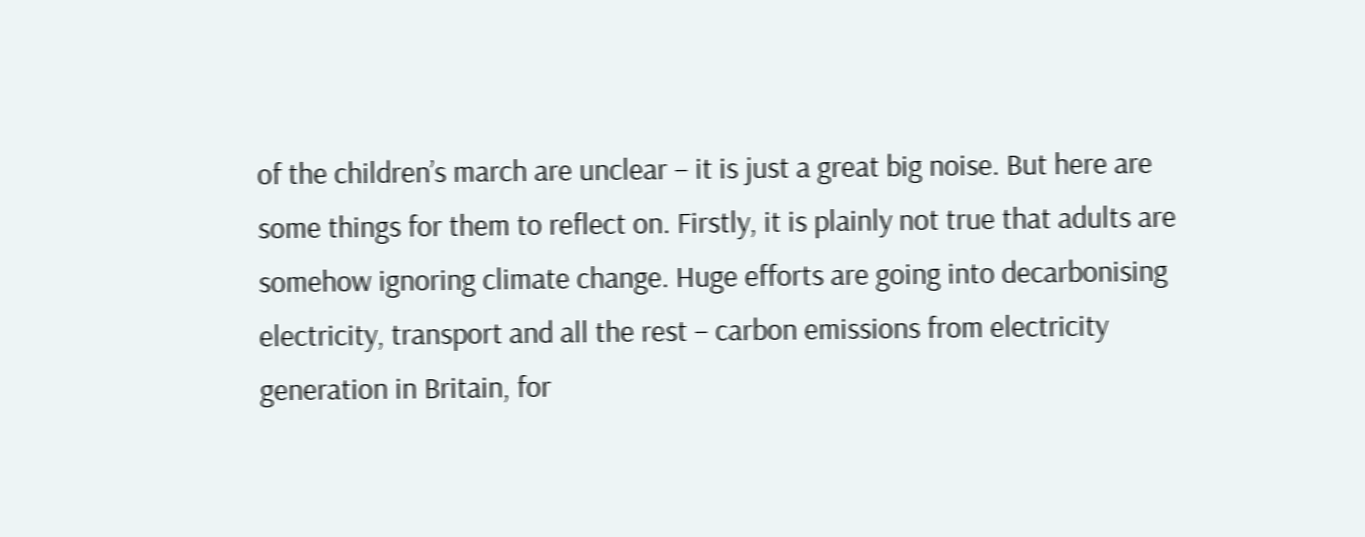of the children’s march are unclear – it is just a great big noise. But here are some things for them to reflect on. Firstly, it is plainly not true that adults are somehow ignoring climate change. Huge efforts are going into decarbonising electricity, transport and all the rest – carbon emissions from electricity generation in Britain, for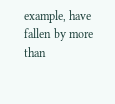example, have fallen by more than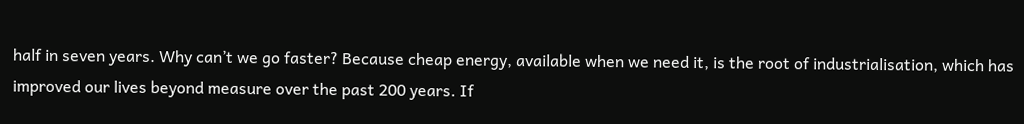half in seven years. Why can’t we go faster? Because cheap energy, available when we need it, is the root of industrialisation, which has improved our lives beyond measure over the past 200 years. If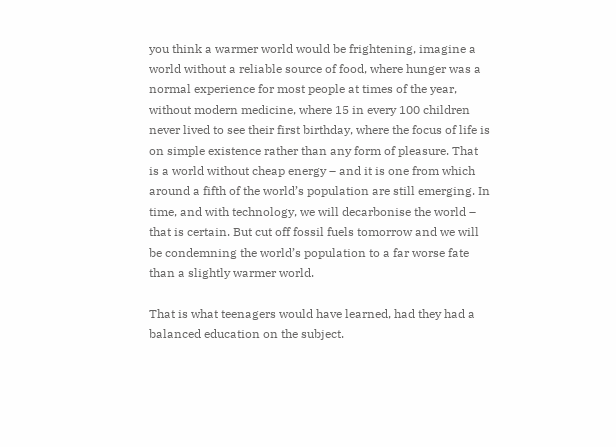you think a warmer world would be frightening, imagine a world without a reliable source of food, where hunger was a normal experience for most people at times of the year, without modern medicine, where 15 in every 100 children never lived to see their first birthday, where the focus of life is on simple existence rather than any form of pleasure. That is a world without cheap energy – and it is one from which around a fifth of the world’s population are still emerging. In time, and with technology, we will decarbonise the world – that is certain. But cut off fossil fuels tomorrow and we will be condemning the world’s population to a far worse fate than a slightly warmer world.

That is what teenagers would have learned, had they had a balanced education on the subject.